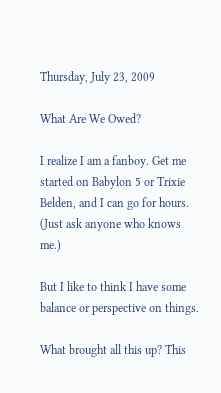Thursday, July 23, 2009

What Are We Owed?

I realize I am a fanboy. Get me started on Babylon 5 or Trixie Belden, and I can go for hours. (Just ask anyone who knows me.)

But I like to think I have some balance or perspective on things.

What brought all this up? This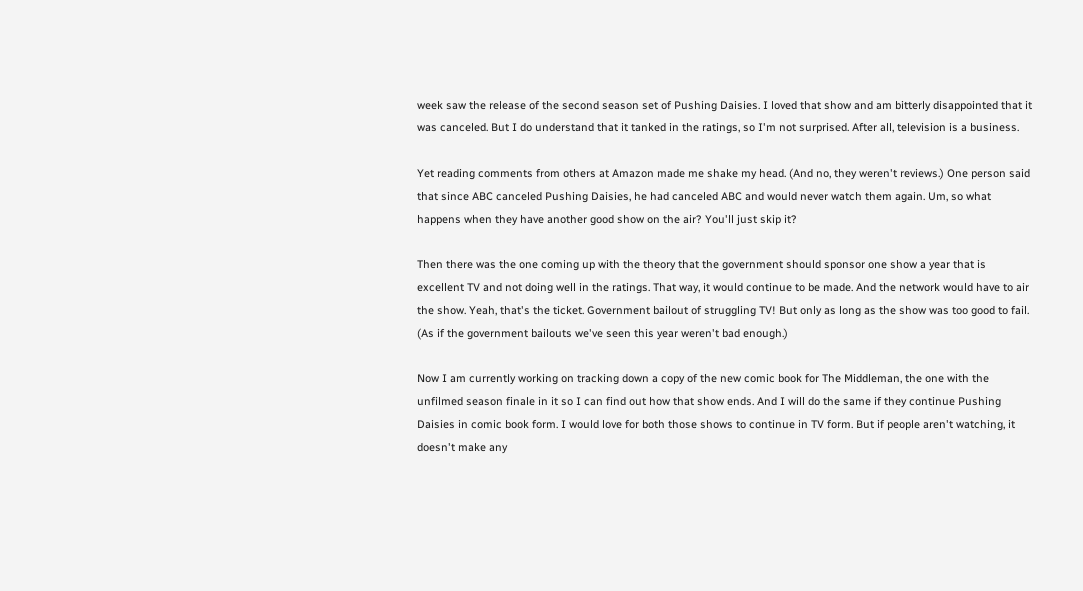week saw the release of the second season set of Pushing Daisies. I loved that show and am bitterly disappointed that it was canceled. But I do understand that it tanked in the ratings, so I'm not surprised. After all, television is a business.

Yet reading comments from others at Amazon made me shake my head. (And no, they weren't reviews.) One person said that since ABC canceled Pushing Daisies, he had canceled ABC and would never watch them again. Um, so what happens when they have another good show on the air? You'll just skip it?

Then there was the one coming up with the theory that the government should sponsor one show a year that is excellent TV and not doing well in the ratings. That way, it would continue to be made. And the network would have to air the show. Yeah, that's the ticket. Government bailout of struggling TV! But only as long as the show was too good to fail. (As if the government bailouts we've seen this year weren't bad enough.)

Now I am currently working on tracking down a copy of the new comic book for The Middleman, the one with the unfilmed season finale in it so I can find out how that show ends. And I will do the same if they continue Pushing Daisies in comic book form. I would love for both those shows to continue in TV form. But if people aren't watching, it doesn't make any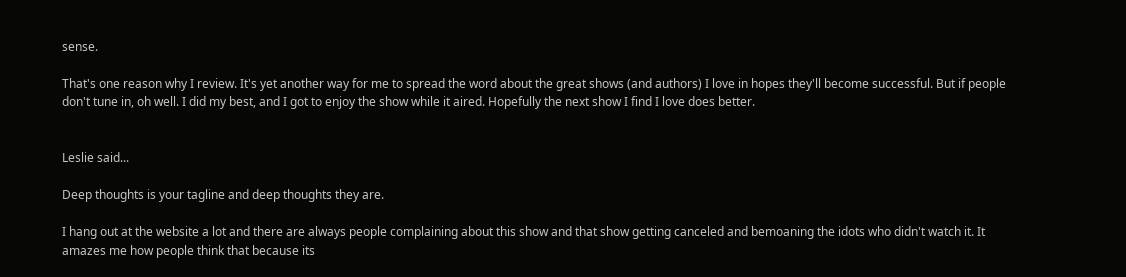sense.

That's one reason why I review. It's yet another way for me to spread the word about the great shows (and authors) I love in hopes they'll become successful. But if people don't tune in, oh well. I did my best, and I got to enjoy the show while it aired. Hopefully the next show I find I love does better.


Leslie said...

Deep thoughts is your tagline and deep thoughts they are.

I hang out at the website a lot and there are always people complaining about this show and that show getting canceled and bemoaning the idots who didn't watch it. It amazes me how people think that because its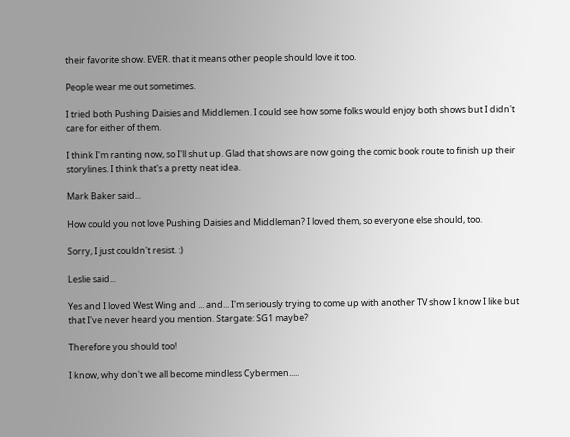their favorite show. EVER. that it means other people should love it too.

People wear me out sometimes.

I tried both Pushing Daisies and Middlemen. I could see how some folks would enjoy both shows but I didn't care for either of them.

I think I'm ranting now, so I'll shut up. Glad that shows are now going the comic book route to finish up their storylines. I think that's a pretty neat idea.

Mark Baker said...

How could you not love Pushing Daisies and Middleman? I loved them, so everyone else should, too.

Sorry, I just couldn't resist. :)

Leslie said...

Yes and I loved West Wing and ... and... I'm seriously trying to come up with another TV show I know I like but that I've never heard you mention. Stargate: SG1 maybe?

Therefore you should too!

I know, why don't we all become mindless Cybermen.....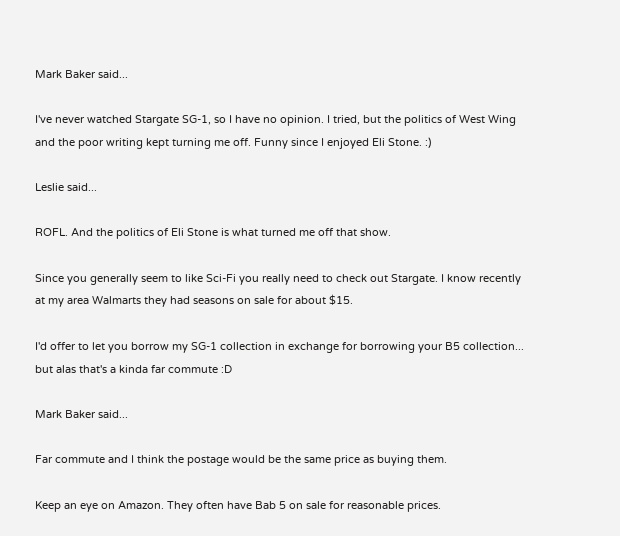Mark Baker said...

I've never watched Stargate SG-1, so I have no opinion. I tried, but the politics of West Wing and the poor writing kept turning me off. Funny since I enjoyed Eli Stone. :)

Leslie said...

ROFL. And the politics of Eli Stone is what turned me off that show.

Since you generally seem to like Sci-Fi you really need to check out Stargate. I know recently at my area Walmarts they had seasons on sale for about $15.

I'd offer to let you borrow my SG-1 collection in exchange for borrowing your B5 collection... but alas that's a kinda far commute :D

Mark Baker said...

Far commute and I think the postage would be the same price as buying them.

Keep an eye on Amazon. They often have Bab 5 on sale for reasonable prices.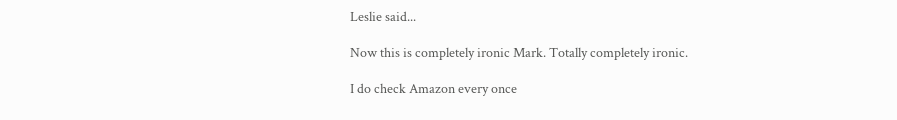Leslie said...

Now this is completely ironic Mark. Totally completely ironic.

I do check Amazon every once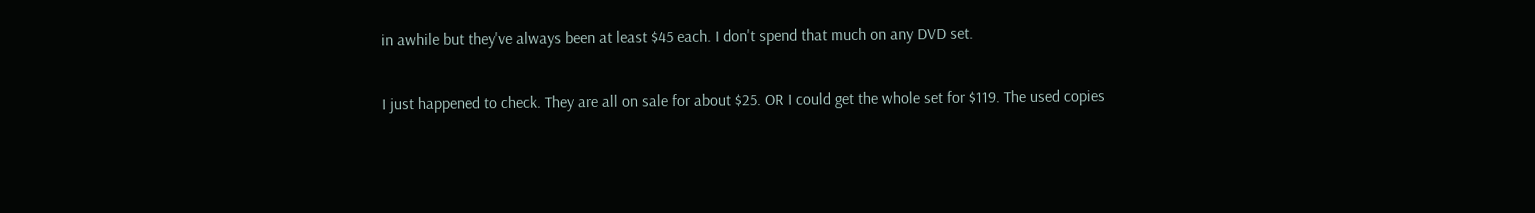in awhile but they've always been at least $45 each. I don't spend that much on any DVD set.

I just happened to check. They are all on sale for about $25. OR I could get the whole set for $119. The used copies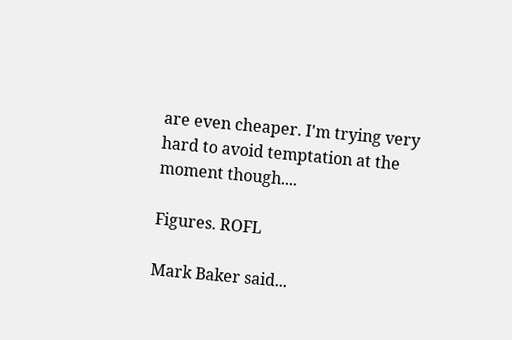are even cheaper. I'm trying very hard to avoid temptation at the moment though....

Figures. ROFL

Mark Baker said...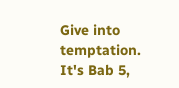Give into temptation. It's Bab 5,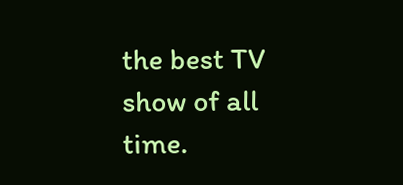the best TV show of all time.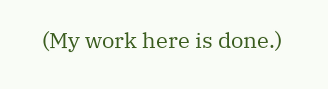(My work here is done.)